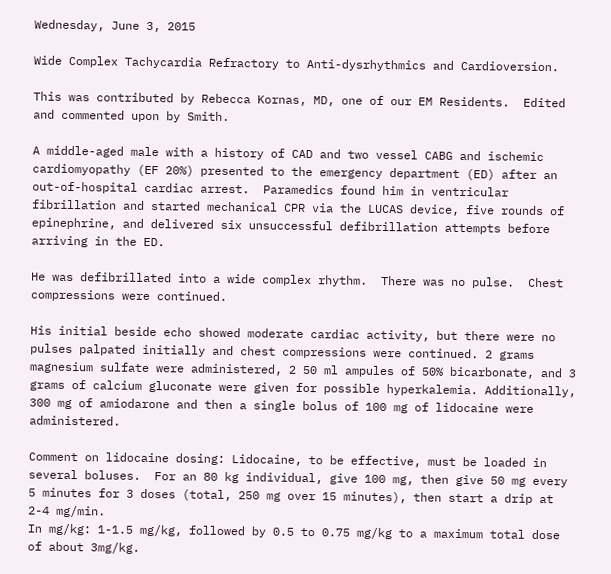Wednesday, June 3, 2015

Wide Complex Tachycardia Refractory to Anti-dysrhythmics and Cardioversion.

This was contributed by Rebecca Kornas, MD, one of our EM Residents.  Edited and commented upon by Smith.

A middle-aged male with a history of CAD and two vessel CABG and ischemic cardiomyopathy (EF 20%) presented to the emergency department (ED) after an out-of-hospital cardiac arrest.  Paramedics found him in ventricular fibrillation and started mechanical CPR via the LUCAS device, five rounds of epinephrine, and delivered six unsuccessful defibrillation attempts before arriving in the ED.

He was defibrillated into a wide complex rhythm.  There was no pulse.  Chest compressions were continued.

His initial beside echo showed moderate cardiac activity, but there were no pulses palpated initially and chest compressions were continued. 2 grams magnesium sulfate were administered, 2 50 ml ampules of 50% bicarbonate, and 3 grams of calcium gluconate were given for possible hyperkalemia. Additionally, 300 mg of amiodarone and then a single bolus of 100 mg of lidocaine were administered.

Comment on lidocaine dosing: Lidocaine, to be effective, must be loaded in several boluses.  For an 80 kg individual, give 100 mg, then give 50 mg every 5 minutes for 3 doses (total, 250 mg over 15 minutes), then start a drip at 2-4 mg/min.
In mg/kg: 1-1.5 mg/kg, followed by 0.5 to 0.75 mg/kg to a maximum total dose of about 3mg/kg.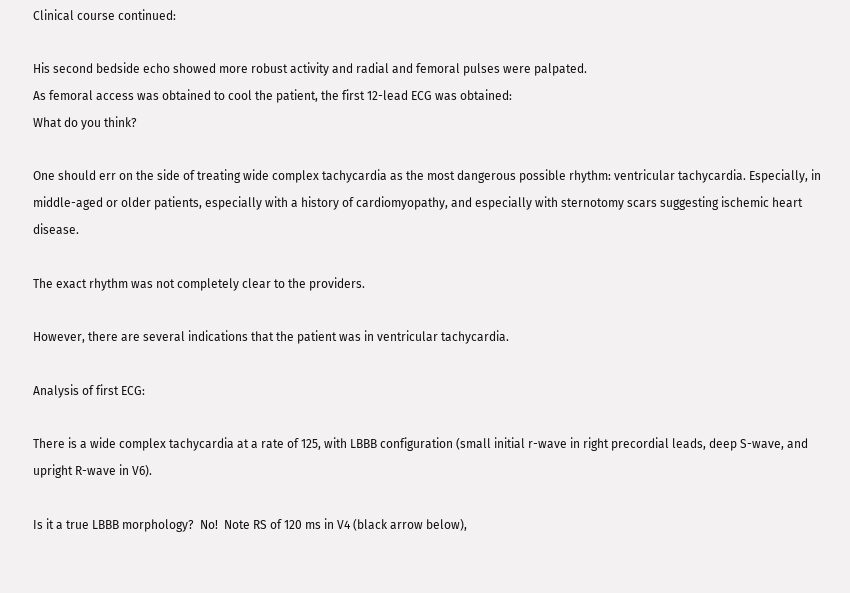Clinical course continued:

His second bedside echo showed more robust activity and radial and femoral pulses were palpated.
As femoral access was obtained to cool the patient, the first 12-lead ECG was obtained:
What do you think?

One should err on the side of treating wide complex tachycardia as the most dangerous possible rhythm: ventricular tachycardia. Especially, in middle-aged or older patients, especially with a history of cardiomyopathy, and especially with sternotomy scars suggesting ischemic heart disease.

The exact rhythm was not completely clear to the providers.

However, there are several indications that the patient was in ventricular tachycardia.

Analysis of first ECG:

There is a wide complex tachycardia at a rate of 125, with LBBB configuration (small initial r-wave in right precordial leads, deep S-wave, and upright R-wave in V6).

Is it a true LBBB morphology?  No!  Note RS of 120 ms in V4 (black arrow below),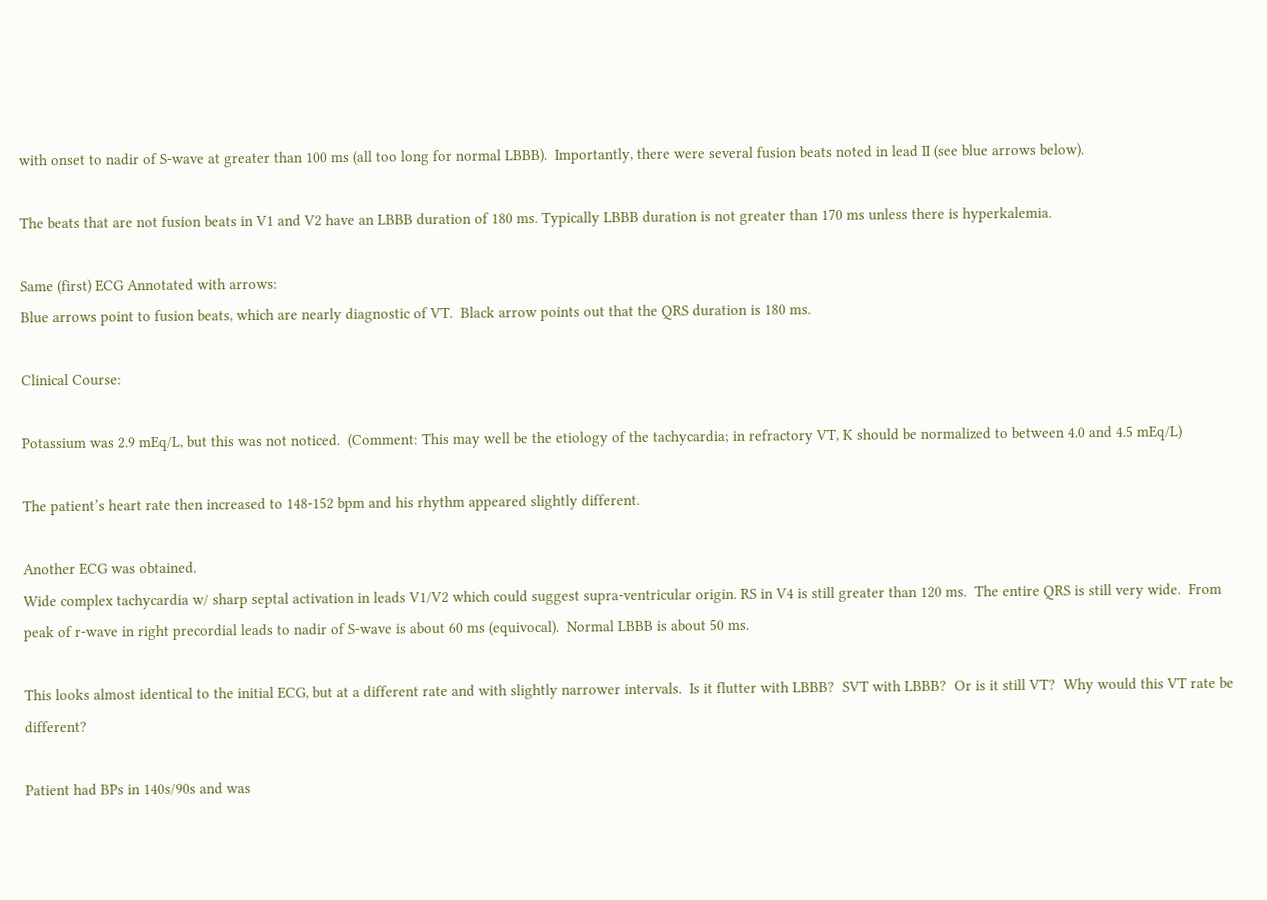with onset to nadir of S-wave at greater than 100 ms (all too long for normal LBBB).  Importantly, there were several fusion beats noted in lead II (see blue arrows below).

The beats that are not fusion beats in V1 and V2 have an LBBB duration of 180 ms. Typically LBBB duration is not greater than 170 ms unless there is hyperkalemia.

Same (first) ECG Annotated with arrows:
Blue arrows point to fusion beats, which are nearly diagnostic of VT.  Black arrow points out that the QRS duration is 180 ms.

Clinical Course:

Potassium was 2.9 mEq/L, but this was not noticed.  (Comment: This may well be the etiology of the tachycardia; in refractory VT, K should be normalized to between 4.0 and 4.5 mEq/L)

The patient’s heart rate then increased to 148-152 bpm and his rhythm appeared slightly different.

Another ECG was obtained.
Wide complex tachycardia w/ sharp septal activation in leads V1/V2 which could suggest supra-ventricular origin. RS in V4 is still greater than 120 ms.  The entire QRS is still very wide.  From peak of r-wave in right precordial leads to nadir of S-wave is about 60 ms (equivocal).  Normal LBBB is about 50 ms.

This looks almost identical to the initial ECG, but at a different rate and with slightly narrower intervals.  Is it flutter with LBBB?  SVT with LBBB?  Or is it still VT?  Why would this VT rate be different?

Patient had BPs in 140s/90s and was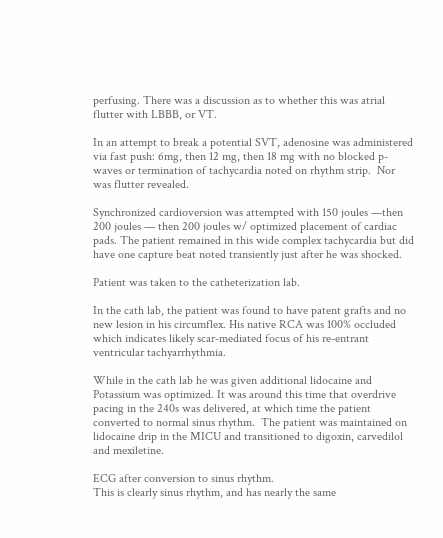perfusing. There was a discussion as to whether this was atrial flutter with LBBB, or VT.

In an attempt to break a potential SVT, adenosine was administered via fast push: 6mg, then 12 mg, then 18 mg with no blocked p-waves or termination of tachycardia noted on rhythm strip.  Nor was flutter revealed.

Synchronized cardioversion was attempted with 150 joules —then 200 joules — then 200 joules w/ optimized placement of cardiac pads. The patient remained in this wide complex tachycardia but did have one capture beat noted transiently just after he was shocked.

Patient was taken to the catheterization lab.

In the cath lab, the patient was found to have patent grafts and no new lesion in his circumflex. His native RCA was 100% occluded which indicates likely scar-mediated focus of his re-entrant ventricular tachyarrhythmia.

While in the cath lab he was given additional lidocaine and Potassium was optimized. It was around this time that overdrive pacing in the 240s was delivered, at which time the patient converted to normal sinus rhythm.  The patient was maintained on lidocaine drip in the MICU and transitioned to digoxin, carvedilol and mexiletine.

ECG after conversion to sinus rhythm.
This is clearly sinus rhythm, and has nearly the same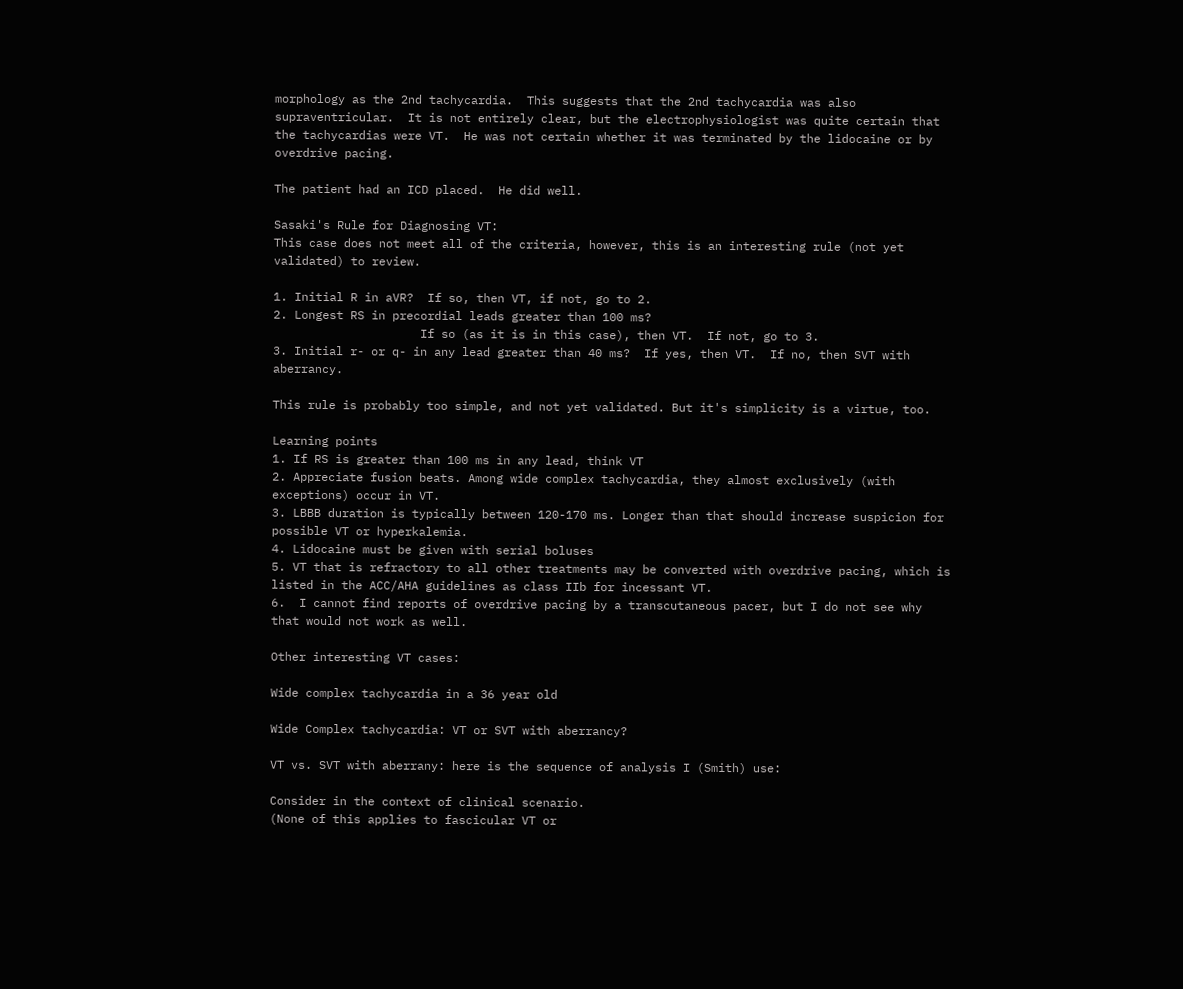morphology as the 2nd tachycardia.  This suggests that the 2nd tachycardia was also supraventricular.  It is not entirely clear, but the electrophysiologist was quite certain that the tachycardias were VT.  He was not certain whether it was terminated by the lidocaine or by overdrive pacing.

The patient had an ICD placed.  He did well.

Sasaki's Rule for Diagnosing VT:
This case does not meet all of the criteria, however, this is an interesting rule (not yet validated) to review.

1. Initial R in aVR?  If so, then VT, if not, go to 2.
2. Longest RS in precordial leads greater than 100 ms?
                     If so (as it is in this case), then VT.  If not, go to 3.
3. Initial r- or q- in any lead greater than 40 ms?  If yes, then VT.  If no, then SVT with aberrancy.

This rule is probably too simple, and not yet validated. But it's simplicity is a virtue, too.

Learning points
1. If RS is greater than 100 ms in any lead, think VT
2. Appreciate fusion beats. Among wide complex tachycardia, they almost exclusively (with exceptions) occur in VT.
3. LBBB duration is typically between 120-170 ms. Longer than that should increase suspicion for possible VT or hyperkalemia.
4. Lidocaine must be given with serial boluses
5. VT that is refractory to all other treatments may be converted with overdrive pacing, which is listed in the ACC/AHA guidelines as class IIb for incessant VT.
6.  I cannot find reports of overdrive pacing by a transcutaneous pacer, but I do not see why that would not work as well.

Other interesting VT cases:

Wide complex tachycardia in a 36 year old

Wide Complex tachycardia: VT or SVT with aberrancy?

VT vs. SVT with aberrany: here is the sequence of analysis I (Smith) use:

Consider in the context of clinical scenario.
(None of this applies to fascicular VT or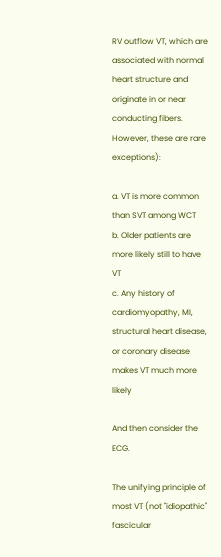RV outflow VT, which are associated with normal heart structure and originate in or near conducting fibers.  However, these are rare exceptions):

a. VT is more common than SVT among WCT
b. Older patients are more likely still to have VT
c. Any history of cardiomyopathy, MI, structural heart disease, or coronary disease makes VT much more likely

And then consider the ECG.

The unifying principle of most VT (not "idiopathic" fascicular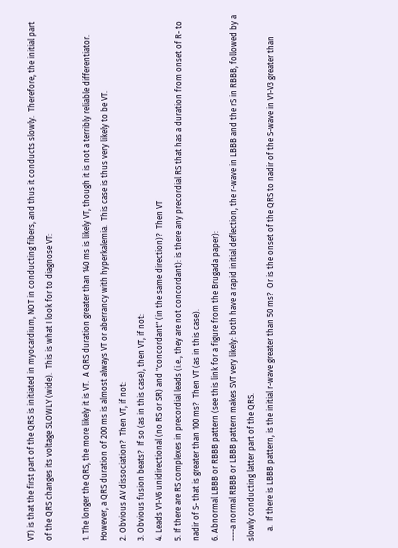VT) is that the first part of the QRS is initiated in myocardium, NOT in conducting fibers, and thus it conducts slowly.  Therefore, the initial part of the QRS changes its voltage SLOWLY (wide).  This is what I look for to diagnose VT:

1. The longer the QRS, the more likely it is VT.  A QRS duration greater than 140 ms is likely VT, though it is not a terribly reliable differentiator.  However, a QRS duration of 200 ms is almost always VT or aberrancy with hyperkalemia.  This case is thus very likely to be VT.
2. Obvious AV dissociation?  Then VT, if not:
3. Obvious fusion beats?  If so (as in this case), then VT, if not:
4. Leads V1-V6 unidirectional (no RS or SR) and "concordant" (in the same direction)?  Then VT
5. If there are RS complexes in precordial leads (i.e., they are not concordant): is there any precordial RS that has a duration from onset of R- to nadir of S- that is greater than 100 ms?  Then VT (as in this case).
6. Abnormal LBBB or RBBB pattern (see this link for a figure from the Brugada paper):
----a normal RBBB or LBBB pattern makes SVT very likely: both have a rapid initial deflection, the r-wave in LBBB and the rS in RBBB, followed by a slowly conducting latter part of the QRS.
     a.  If there is LBBB pattern, is the initial r-wave greater than 50 ms?  Or is the onset of the QRS to nadir of the S-wave in V1-V3 greater than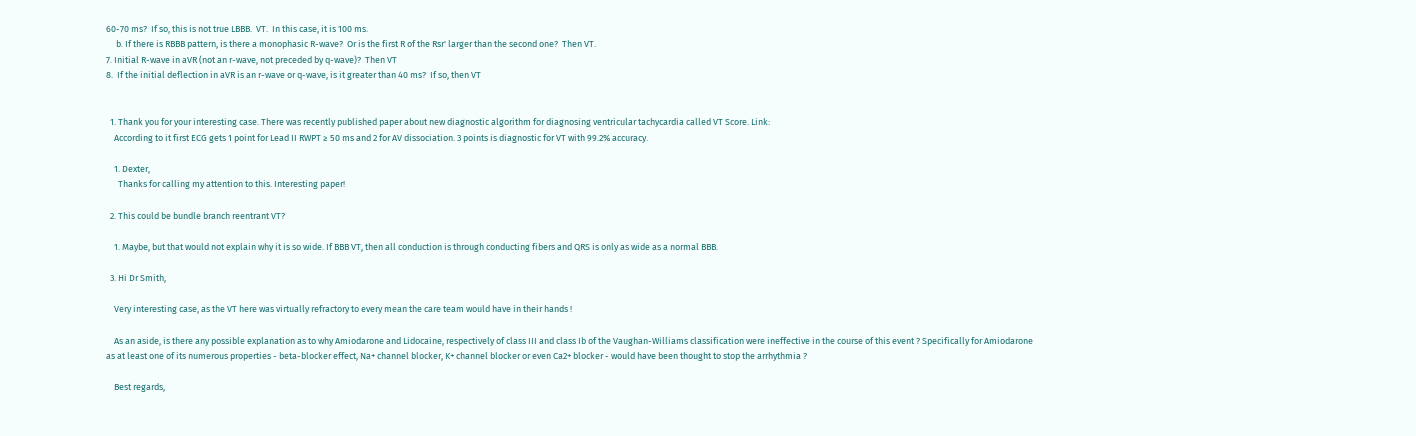60-70 ms?  If so, this is not true LBBB.  VT.  In this case, it is 100 ms.
     b. If there is RBBB pattern, is there a monophasic R-wave?  Or is the first R of the Rsr' larger than the second one?  Then VT.
7. Initial R-wave in aVR (not an r-wave, not preceded by q-wave)?  Then VT
8.  If the initial deflection in aVR is an r-wave or q-wave, is it greater than 40 ms?  If so, then VT


  1. Thank you for your interesting case. There was recently published paper about new diagnostic algorithm for diagnosing ventricular tachycardia called VT Score. Link:
    According to it first ECG gets 1 point for Lead II RWPT ≥ 50 ms and 2 for AV dissociation. 3 points is diagnostic for VT with 99.2% accuracy.

    1. Dexter,
      Thanks for calling my attention to this. Interesting paper!

  2. This could be bundle branch reentrant VT?

    1. Maybe, but that would not explain why it is so wide. If BBB VT, then all conduction is through conducting fibers and QRS is only as wide as a normal BBB.

  3. Hi Dr Smith,

    Very interesting case, as the VT here was virtually refractory to every mean the care team would have in their hands !

    As an aside, is there any possible explanation as to why Amiodarone and Lidocaine, respectively of class III and class Ib of the Vaughan-Williams classification were ineffective in the course of this event ? Specifically for Amiodarone as at least one of its numerous properties - beta-blocker effect, Na+ channel blocker, K+ channel blocker or even Ca2+ blocker - would have been thought to stop the arrhythmia ?

    Best regards,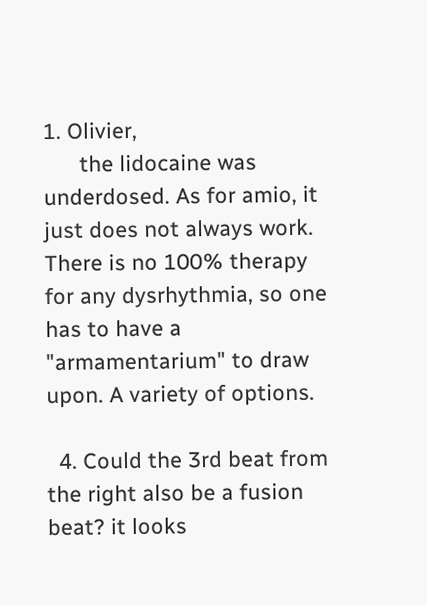1. Olivier,
      the lidocaine was underdosed. As for amio, it just does not always work. There is no 100% therapy for any dysrhythmia, so one has to have a "armamentarium" to draw upon. A variety of options.

  4. Could the 3rd beat from the right also be a fusion beat? it looks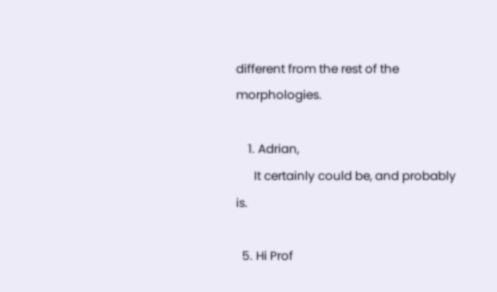different from the rest of the morphologies.

    1. Adrian,
      It certainly could be, and probably is.

  5. Hi Prof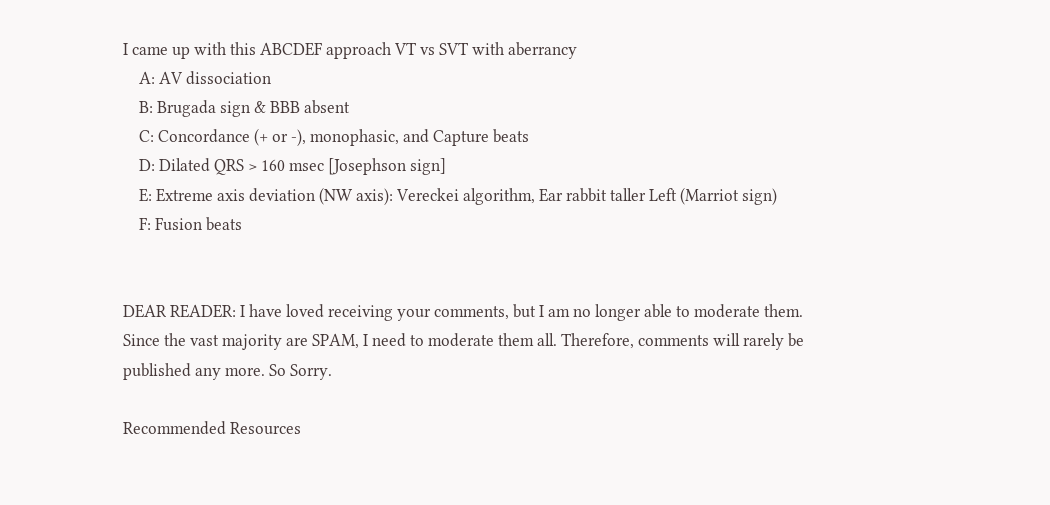I came up with this ABCDEF approach VT vs SVT with aberrancy
    A: AV dissociation
    B: Brugada sign & BBB absent
    C: Concordance (+ or -), monophasic, and Capture beats
    D: Dilated QRS > 160 msec [Josephson sign]
    E: Extreme axis deviation (NW axis): Vereckei algorithm, Ear rabbit taller Left (Marriot sign)
    F: Fusion beats


DEAR READER: I have loved receiving your comments, but I am no longer able to moderate them. Since the vast majority are SPAM, I need to moderate them all. Therefore, comments will rarely be published any more. So Sorry.

Recommended Resources